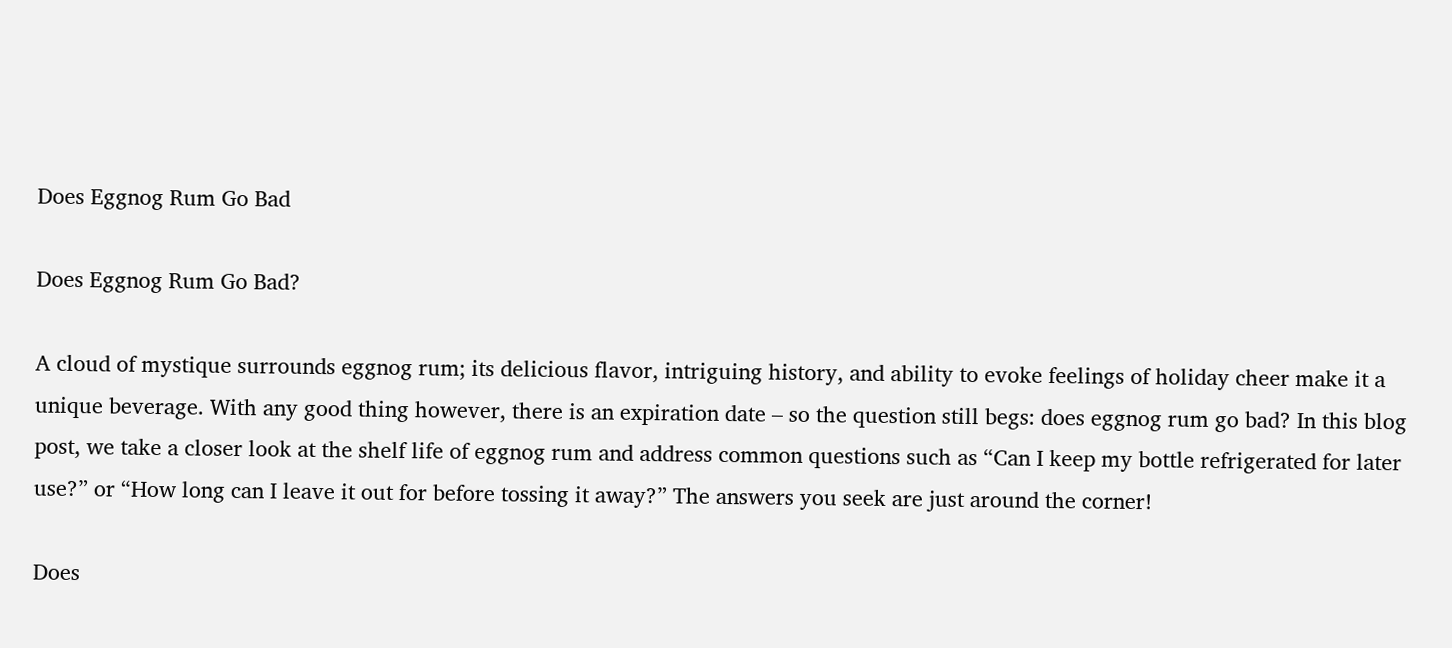Does Eggnog Rum Go Bad

Does Eggnog Rum Go Bad?

A cloud of mystique surrounds eggnog rum; its delicious flavor, intriguing history, and ability to evoke feelings of holiday cheer make it a unique beverage. With any good thing however, there is an expiration date – so the question still begs: does eggnog rum go bad? In this blog post, we take a closer look at the shelf life of eggnog rum and address common questions such as “Can I keep my bottle refrigerated for later use?” or “How long can I leave it out for before tossing it away?” The answers you seek are just around the corner!

Does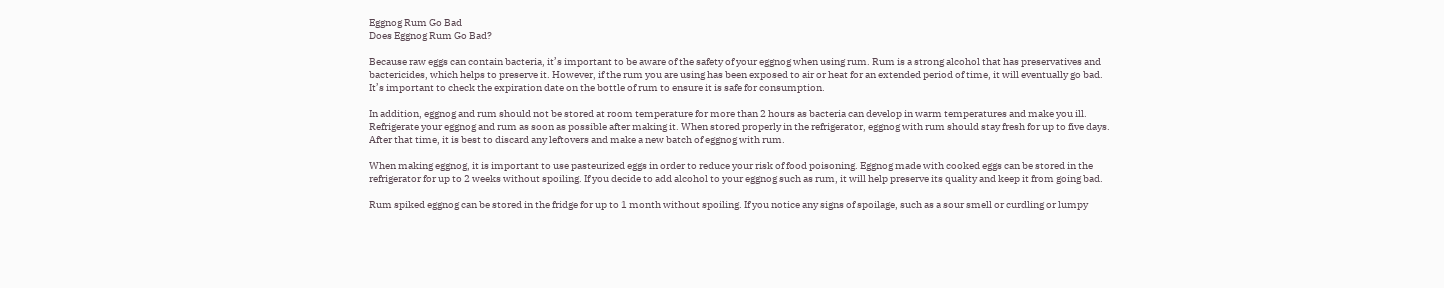Eggnog Rum Go Bad
Does Eggnog Rum Go Bad?

Because raw eggs can contain bacteria, it’s important to be aware of the safety of your eggnog when using rum. Rum is a strong alcohol that has preservatives and bactericides, which helps to preserve it. However, if the rum you are using has been exposed to air or heat for an extended period of time, it will eventually go bad. It’s important to check the expiration date on the bottle of rum to ensure it is safe for consumption.

In addition, eggnog and rum should not be stored at room temperature for more than 2 hours as bacteria can develop in warm temperatures and make you ill. Refrigerate your eggnog and rum as soon as possible after making it. When stored properly in the refrigerator, eggnog with rum should stay fresh for up to five days. After that time, it is best to discard any leftovers and make a new batch of eggnog with rum.

When making eggnog, it is important to use pasteurized eggs in order to reduce your risk of food poisoning. Eggnog made with cooked eggs can be stored in the refrigerator for up to 2 weeks without spoiling. If you decide to add alcohol to your eggnog such as rum, it will help preserve its quality and keep it from going bad.

Rum spiked eggnog can be stored in the fridge for up to 1 month without spoiling. If you notice any signs of spoilage, such as a sour smell or curdling or lumpy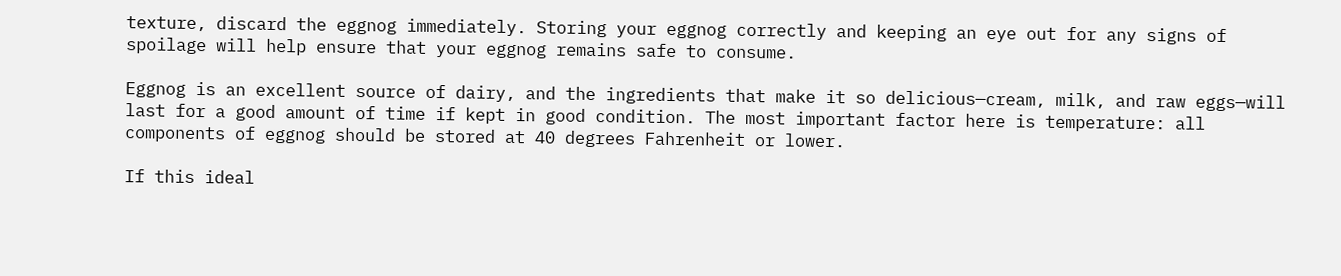texture, discard the eggnog immediately. Storing your eggnog correctly and keeping an eye out for any signs of spoilage will help ensure that your eggnog remains safe to consume.

Eggnog is an excellent source of dairy, and the ingredients that make it so delicious—cream, milk, and raw eggs—will last for a good amount of time if kept in good condition. The most important factor here is temperature: all components of eggnog should be stored at 40 degrees Fahrenheit or lower.

If this ideal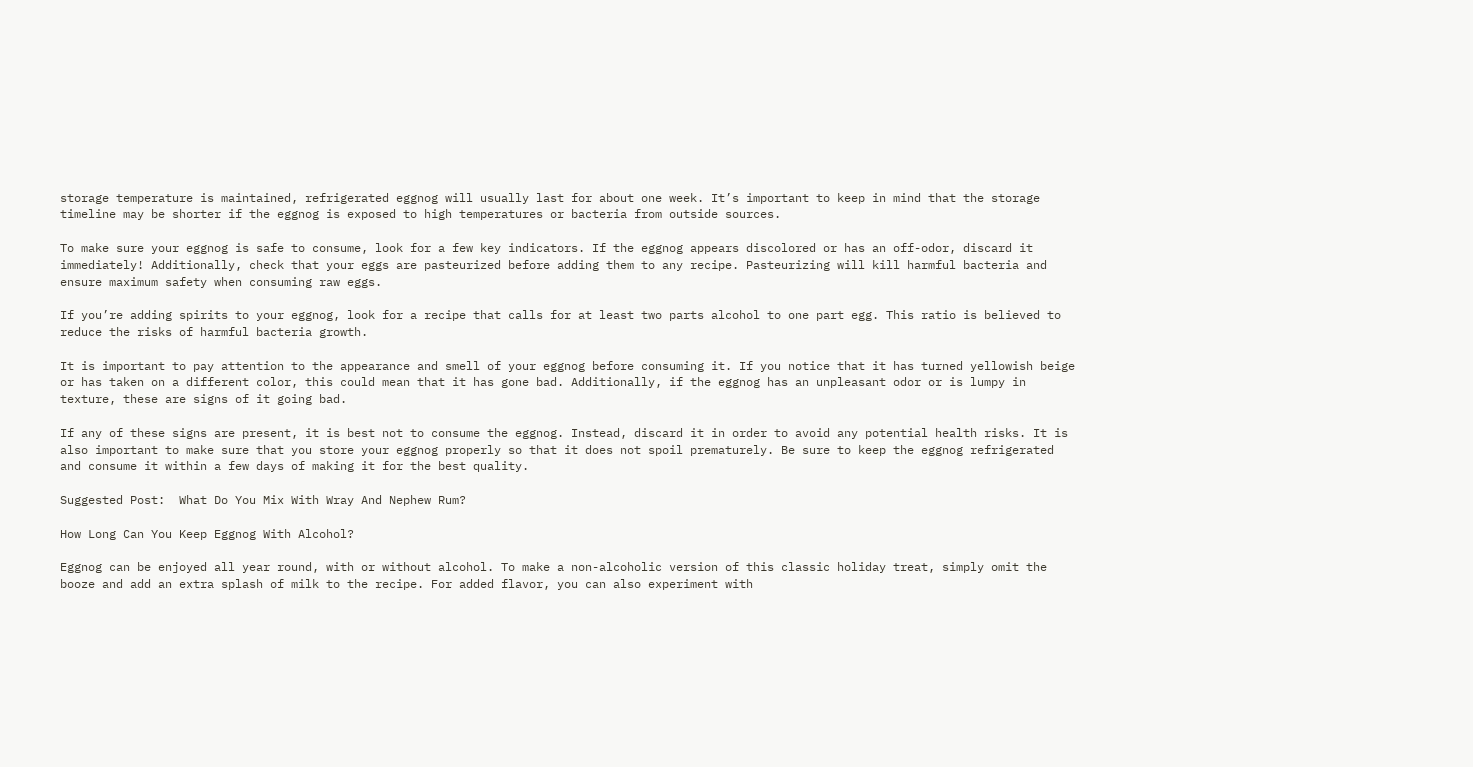storage temperature is maintained, refrigerated eggnog will usually last for about one week. It’s important to keep in mind that the storage timeline may be shorter if the eggnog is exposed to high temperatures or bacteria from outside sources.

To make sure your eggnog is safe to consume, look for a few key indicators. If the eggnog appears discolored or has an off-odor, discard it immediately! Additionally, check that your eggs are pasteurized before adding them to any recipe. Pasteurizing will kill harmful bacteria and ensure maximum safety when consuming raw eggs.

If you’re adding spirits to your eggnog, look for a recipe that calls for at least two parts alcohol to one part egg. This ratio is believed to reduce the risks of harmful bacteria growth.

It is important to pay attention to the appearance and smell of your eggnog before consuming it. If you notice that it has turned yellowish beige or has taken on a different color, this could mean that it has gone bad. Additionally, if the eggnog has an unpleasant odor or is lumpy in texture, these are signs of it going bad.

If any of these signs are present, it is best not to consume the eggnog. Instead, discard it in order to avoid any potential health risks. It is also important to make sure that you store your eggnog properly so that it does not spoil prematurely. Be sure to keep the eggnog refrigerated and consume it within a few days of making it for the best quality.

Suggested Post:  What Do You Mix With Wray And Nephew Rum?

How Long Can You Keep Eggnog With Alcohol?

Eggnog can be enjoyed all year round, with or without alcohol. To make a non-alcoholic version of this classic holiday treat, simply omit the booze and add an extra splash of milk to the recipe. For added flavor, you can also experiment with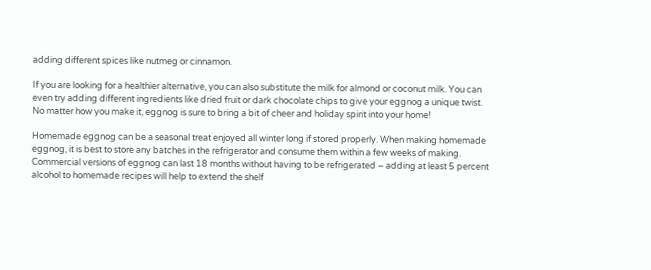adding different spices like nutmeg or cinnamon.

If you are looking for a healthier alternative, you can also substitute the milk for almond or coconut milk. You can even try adding different ingredients like dried fruit or dark chocolate chips to give your eggnog a unique twist. No matter how you make it, eggnog is sure to bring a bit of cheer and holiday spirit into your home!

Homemade eggnog can be a seasonal treat enjoyed all winter long if stored properly. When making homemade eggnog, it is best to store any batches in the refrigerator and consume them within a few weeks of making. Commercial versions of eggnog can last 18 months without having to be refrigerated – adding at least 5 percent alcohol to homemade recipes will help to extend the shelf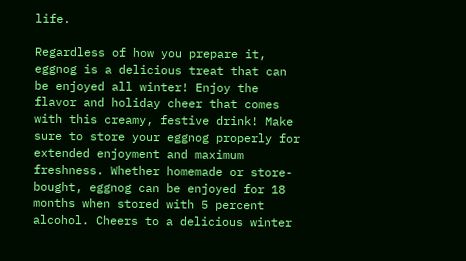life.

Regardless of how you prepare it, eggnog is a delicious treat that can be enjoyed all winter! Enjoy the flavor and holiday cheer that comes with this creamy, festive drink! Make sure to store your eggnog properly for extended enjoyment and maximum freshness. Whether homemade or store-bought, eggnog can be enjoyed for 18 months when stored with 5 percent alcohol. Cheers to a delicious winter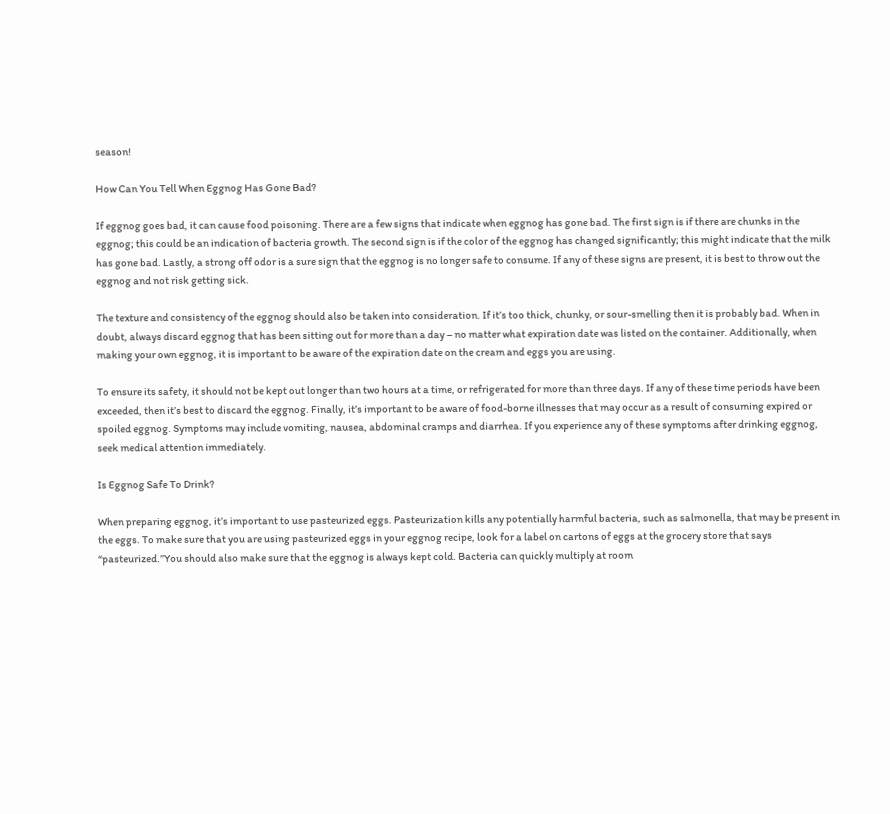season!

How Can You Tell When Eggnog Has Gone Bad?

If eggnog goes bad, it can cause food poisoning. There are a few signs that indicate when eggnog has gone bad. The first sign is if there are chunks in the eggnog; this could be an indication of bacteria growth. The second sign is if the color of the eggnog has changed significantly; this might indicate that the milk has gone bad. Lastly, a strong off odor is a sure sign that the eggnog is no longer safe to consume. If any of these signs are present, it is best to throw out the eggnog and not risk getting sick.

The texture and consistency of the eggnog should also be taken into consideration. If it’s too thick, chunky, or sour-smelling then it is probably bad. When in doubt, always discard eggnog that has been sitting out for more than a day – no matter what expiration date was listed on the container. Additionally, when making your own eggnog, it is important to be aware of the expiration date on the cream and eggs you are using.

To ensure its safety, it should not be kept out longer than two hours at a time, or refrigerated for more than three days. If any of these time periods have been exceeded, then it’s best to discard the eggnog. Finally, it’s important to be aware of food-borne illnesses that may occur as a result of consuming expired or spoiled eggnog. Symptoms may include vomiting, nausea, abdominal cramps and diarrhea. If you experience any of these symptoms after drinking eggnog, seek medical attention immediately.

Is Eggnog Safe To Drink?

When preparing eggnog, it’s important to use pasteurized eggs. Pasteurization kills any potentially harmful bacteria, such as salmonella, that may be present in the eggs. To make sure that you are using pasteurized eggs in your eggnog recipe, look for a label on cartons of eggs at the grocery store that says “pasteurized.”You should also make sure that the eggnog is always kept cold. Bacteria can quickly multiply at room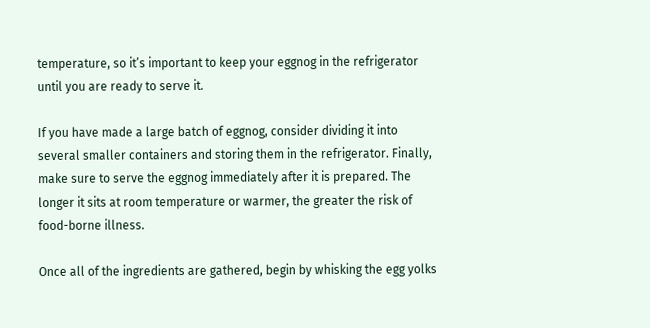temperature, so it’s important to keep your eggnog in the refrigerator until you are ready to serve it.

If you have made a large batch of eggnog, consider dividing it into several smaller containers and storing them in the refrigerator. Finally, make sure to serve the eggnog immediately after it is prepared. The longer it sits at room temperature or warmer, the greater the risk of food-borne illness.

Once all of the ingredients are gathered, begin by whisking the egg yolks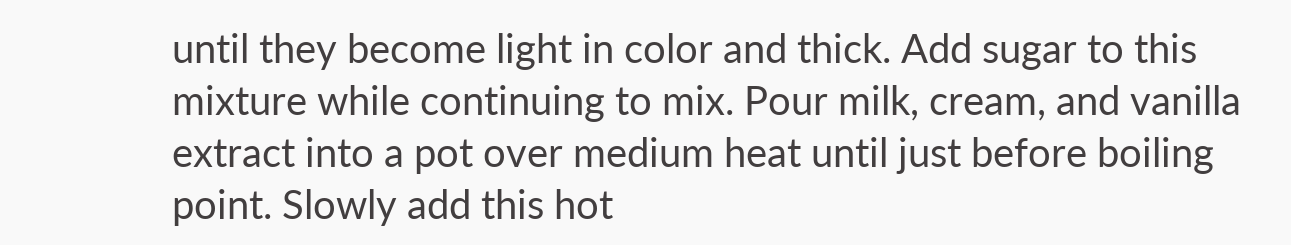until they become light in color and thick. Add sugar to this mixture while continuing to mix. Pour milk, cream, and vanilla extract into a pot over medium heat until just before boiling point. Slowly add this hot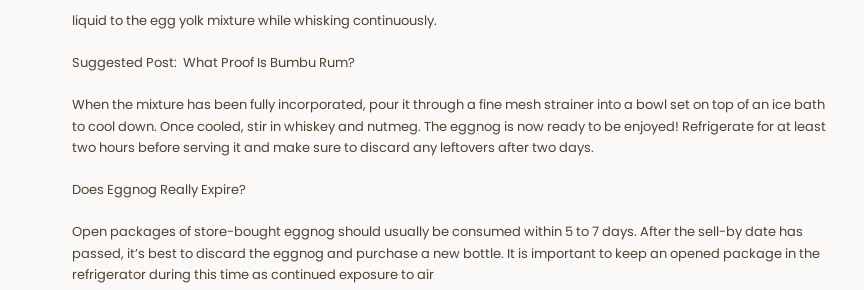liquid to the egg yolk mixture while whisking continuously.

Suggested Post:  What Proof Is Bumbu Rum?

When the mixture has been fully incorporated, pour it through a fine mesh strainer into a bowl set on top of an ice bath to cool down. Once cooled, stir in whiskey and nutmeg. The eggnog is now ready to be enjoyed! Refrigerate for at least two hours before serving it and make sure to discard any leftovers after two days.

Does Eggnog Really Expire?

Open packages of store-bought eggnog should usually be consumed within 5 to 7 days. After the sell-by date has passed, it’s best to discard the eggnog and purchase a new bottle. It is important to keep an opened package in the refrigerator during this time as continued exposure to air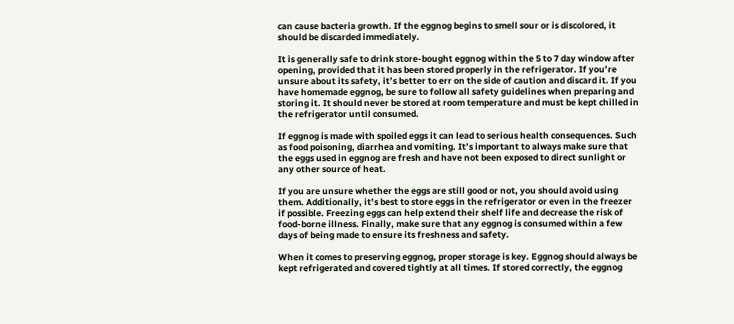can cause bacteria growth. If the eggnog begins to smell sour or is discolored, it should be discarded immediately.

It is generally safe to drink store-bought eggnog within the 5 to 7 day window after opening, provided that it has been stored properly in the refrigerator. If you’re unsure about its safety, it’s better to err on the side of caution and discard it. If you have homemade eggnog, be sure to follow all safety guidelines when preparing and storing it. It should never be stored at room temperature and must be kept chilled in the refrigerator until consumed.

If eggnog is made with spoiled eggs it can lead to serious health consequences. Such as food poisoning, diarrhea and vomiting. It’s important to always make sure that the eggs used in eggnog are fresh and have not been exposed to direct sunlight or any other source of heat.

If you are unsure whether the eggs are still good or not, you should avoid using them. Additionally, it’s best to store eggs in the refrigerator or even in the freezer if possible. Freezing eggs can help extend their shelf life and decrease the risk of food-borne illness. Finally, make sure that any eggnog is consumed within a few days of being made to ensure its freshness and safety.

When it comes to preserving eggnog, proper storage is key. Eggnog should always be kept refrigerated and covered tightly at all times. If stored correctly, the eggnog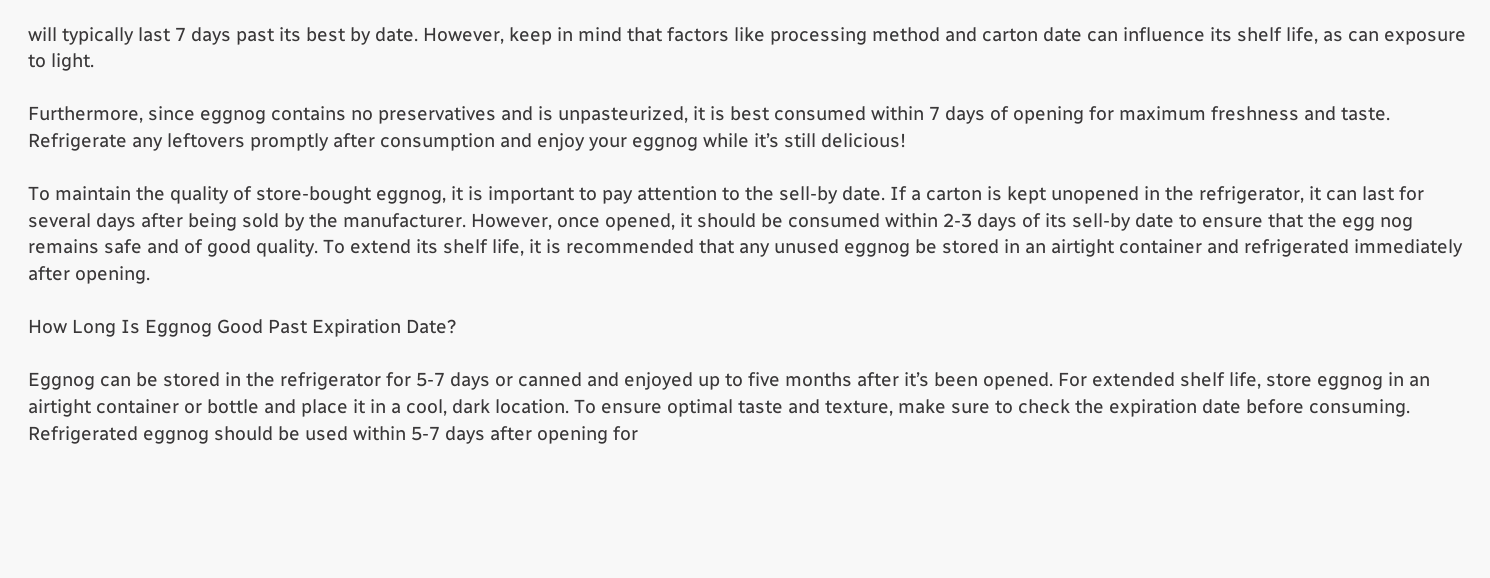will typically last 7 days past its best by date. However, keep in mind that factors like processing method and carton date can influence its shelf life, as can exposure to light.

Furthermore, since eggnog contains no preservatives and is unpasteurized, it is best consumed within 7 days of opening for maximum freshness and taste. Refrigerate any leftovers promptly after consumption and enjoy your eggnog while it’s still delicious!

To maintain the quality of store-bought eggnog, it is important to pay attention to the sell-by date. If a carton is kept unopened in the refrigerator, it can last for several days after being sold by the manufacturer. However, once opened, it should be consumed within 2-3 days of its sell-by date to ensure that the egg nog remains safe and of good quality. To extend its shelf life, it is recommended that any unused eggnog be stored in an airtight container and refrigerated immediately after opening.

How Long Is Eggnog Good Past Expiration Date?

Eggnog can be stored in the refrigerator for 5-7 days or canned and enjoyed up to five months after it’s been opened. For extended shelf life, store eggnog in an airtight container or bottle and place it in a cool, dark location. To ensure optimal taste and texture, make sure to check the expiration date before consuming. Refrigerated eggnog should be used within 5-7 days after opening for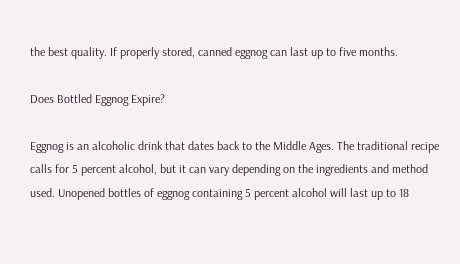the best quality. If properly stored, canned eggnog can last up to five months.

Does Bottled Eggnog Expire?

Eggnog is an alcoholic drink that dates back to the Middle Ages. The traditional recipe calls for 5 percent alcohol, but it can vary depending on the ingredients and method used. Unopened bottles of eggnog containing 5 percent alcohol will last up to 18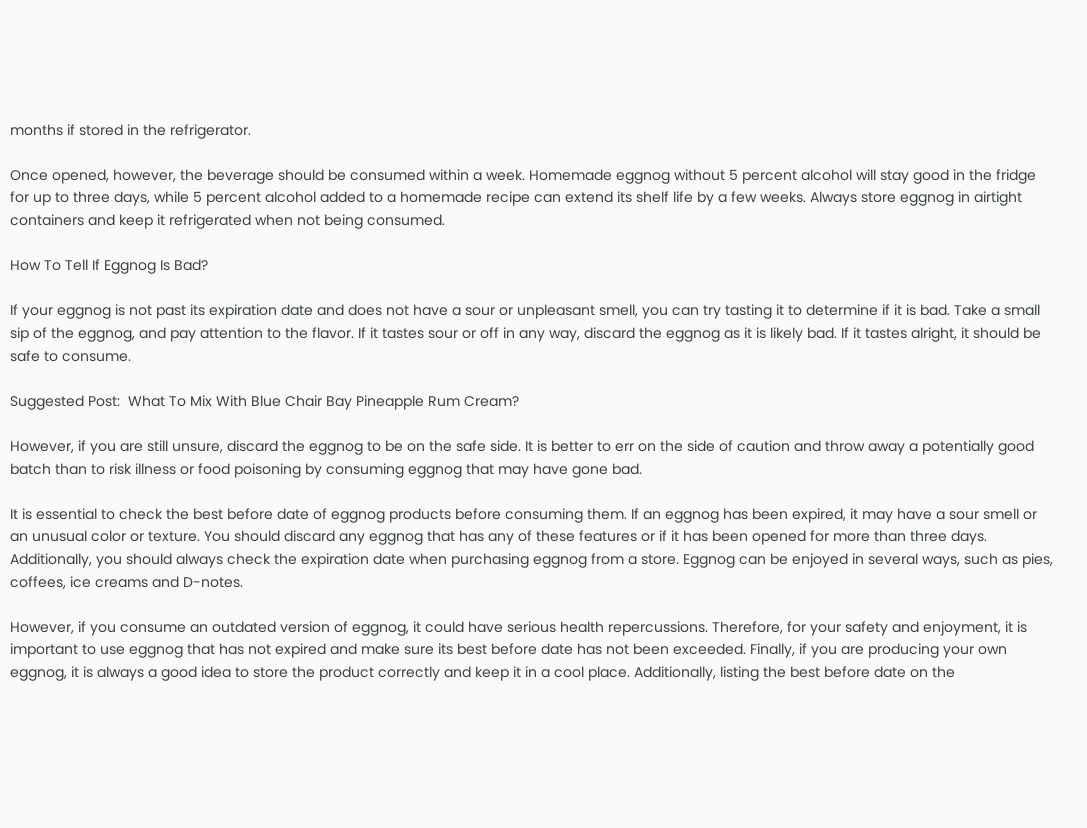months if stored in the refrigerator.

Once opened, however, the beverage should be consumed within a week. Homemade eggnog without 5 percent alcohol will stay good in the fridge for up to three days, while 5 percent alcohol added to a homemade recipe can extend its shelf life by a few weeks. Always store eggnog in airtight containers and keep it refrigerated when not being consumed.

How To Tell If Eggnog Is Bad?

If your eggnog is not past its expiration date and does not have a sour or unpleasant smell, you can try tasting it to determine if it is bad. Take a small sip of the eggnog, and pay attention to the flavor. If it tastes sour or off in any way, discard the eggnog as it is likely bad. If it tastes alright, it should be safe to consume.

Suggested Post:  What To Mix With Blue Chair Bay Pineapple Rum Cream?

However, if you are still unsure, discard the eggnog to be on the safe side. It is better to err on the side of caution and throw away a potentially good batch than to risk illness or food poisoning by consuming eggnog that may have gone bad.

It is essential to check the best before date of eggnog products before consuming them. If an eggnog has been expired, it may have a sour smell or an unusual color or texture. You should discard any eggnog that has any of these features or if it has been opened for more than three days. Additionally, you should always check the expiration date when purchasing eggnog from a store. Eggnog can be enjoyed in several ways, such as pies, coffees, ice creams and D-notes.

However, if you consume an outdated version of eggnog, it could have serious health repercussions. Therefore, for your safety and enjoyment, it is important to use eggnog that has not expired and make sure its best before date has not been exceeded. Finally, if you are producing your own eggnog, it is always a good idea to store the product correctly and keep it in a cool place. Additionally, listing the best before date on the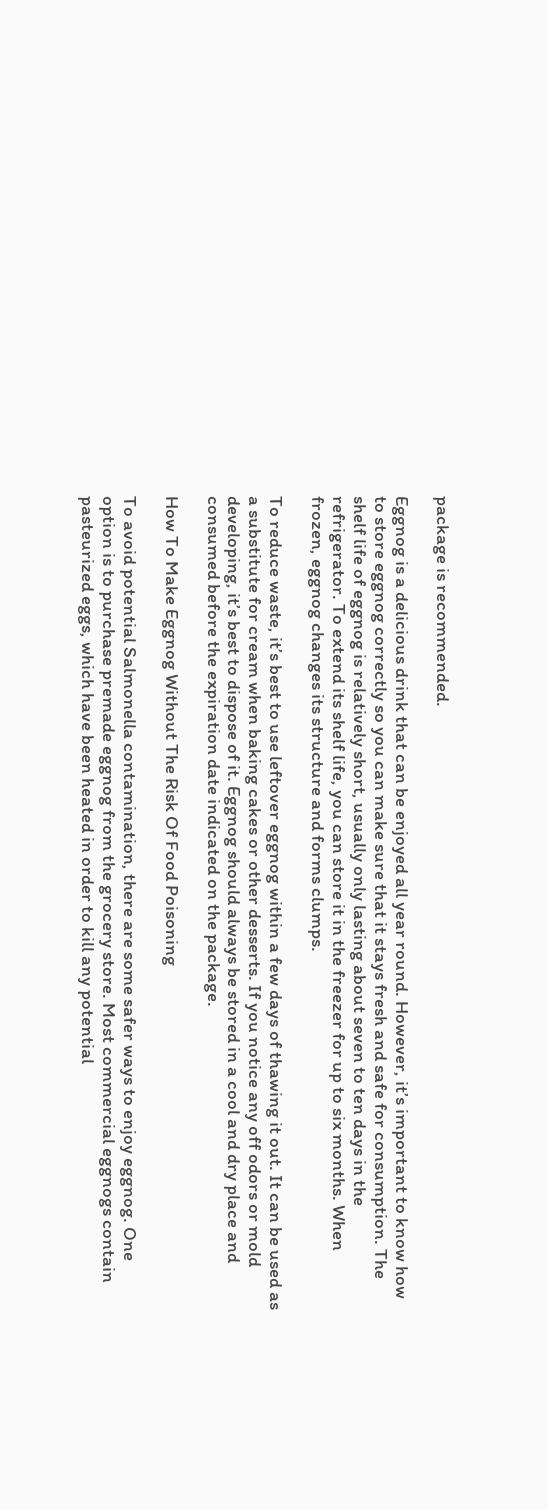package is recommended.

Eggnog is a delicious drink that can be enjoyed all year round. However, it’s important to know how to store eggnog correctly so you can make sure that it stays fresh and safe for consumption. The shelf life of eggnog is relatively short, usually only lasting about seven to ten days in the refrigerator. To extend its shelf life, you can store it in the freezer for up to six months. When frozen, eggnog changes its structure and forms clumps.

To reduce waste, it’s best to use leftover eggnog within a few days of thawing it out. It can be used as a substitute for cream when baking cakes or other desserts. If you notice any off odors or mold developing, it’s best to dispose of it. Eggnog should always be stored in a cool and dry place and consumed before the expiration date indicated on the package.

How To Make Eggnog Without The Risk Of Food Poisoning

To avoid potential Salmonella contamination, there are some safer ways to enjoy eggnog. One option is to purchase premade eggnog from the grocery store. Most commercial eggnogs contain pasteurized eggs, which have been heated in order to kill any potential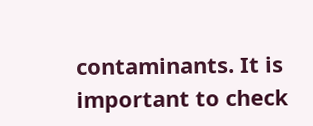contaminants. It is important to check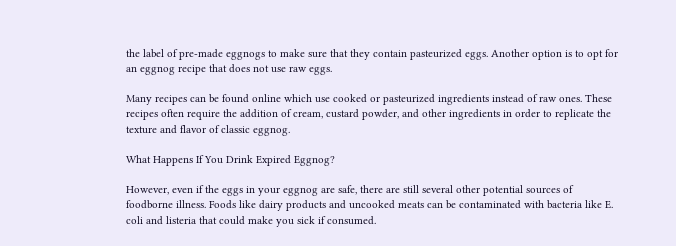the label of pre-made eggnogs to make sure that they contain pasteurized eggs. Another option is to opt for an eggnog recipe that does not use raw eggs.

Many recipes can be found online which use cooked or pasteurized ingredients instead of raw ones. These recipes often require the addition of cream, custard powder, and other ingredients in order to replicate the texture and flavor of classic eggnog.

What Happens If You Drink Expired Eggnog?

However, even if the eggs in your eggnog are safe, there are still several other potential sources of foodborne illness. Foods like dairy products and uncooked meats can be contaminated with bacteria like E. coli and listeria that could make you sick if consumed.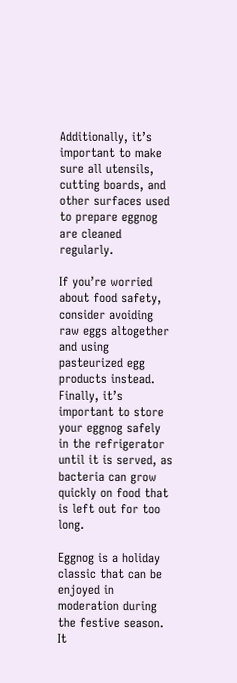Additionally, it’s important to make sure all utensils, cutting boards, and other surfaces used to prepare eggnog are cleaned regularly.

If you’re worried about food safety, consider avoiding raw eggs altogether and using pasteurized egg products instead. Finally, it’s important to store your eggnog safely in the refrigerator until it is served, as bacteria can grow quickly on food that is left out for too long.

Eggnog is a holiday classic that can be enjoyed in moderation during the festive season. It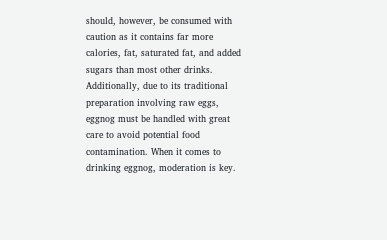should, however, be consumed with caution as it contains far more calories, fat, saturated fat, and added sugars than most other drinks. Additionally, due to its traditional preparation involving raw eggs, eggnog must be handled with great care to avoid potential food contamination. When it comes to drinking eggnog, moderation is key.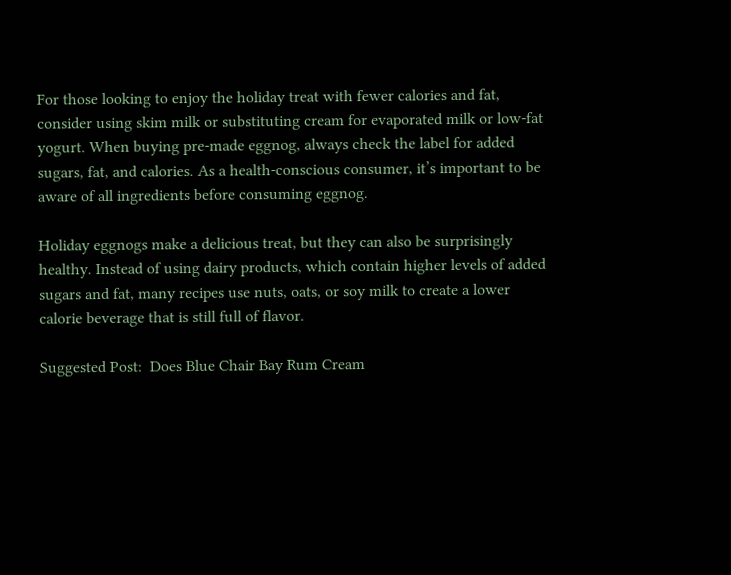For those looking to enjoy the holiday treat with fewer calories and fat, consider using skim milk or substituting cream for evaporated milk or low-fat yogurt. When buying pre-made eggnog, always check the label for added sugars, fat, and calories. As a health-conscious consumer, it’s important to be aware of all ingredients before consuming eggnog.

Holiday eggnogs make a delicious treat, but they can also be surprisingly healthy. Instead of using dairy products, which contain higher levels of added sugars and fat, many recipes use nuts, oats, or soy milk to create a lower calorie beverage that is still full of flavor.

Suggested Post:  Does Blue Chair Bay Rum Cream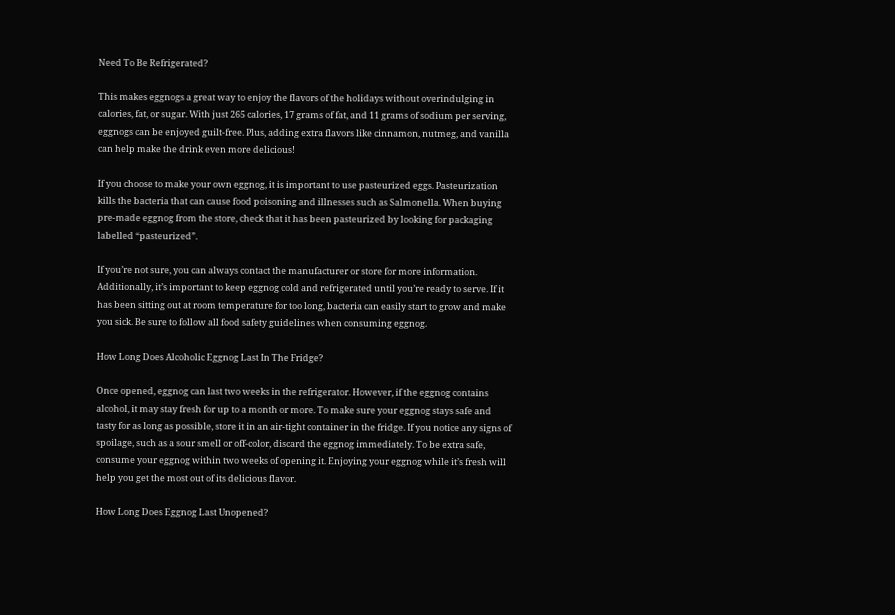Need To Be Refrigerated?

This makes eggnogs a great way to enjoy the flavors of the holidays without overindulging in calories, fat, or sugar. With just 265 calories, 17 grams of fat, and 11 grams of sodium per serving, eggnogs can be enjoyed guilt-free. Plus, adding extra flavors like cinnamon, nutmeg, and vanilla can help make the drink even more delicious!

If you choose to make your own eggnog, it is important to use pasteurized eggs. Pasteurization kills the bacteria that can cause food poisoning and illnesses such as Salmonella. When buying pre-made eggnog from the store, check that it has been pasteurized by looking for packaging labelled “pasteurized”.

If you’re not sure, you can always contact the manufacturer or store for more information. Additionally, it’s important to keep eggnog cold and refrigerated until you’re ready to serve. If it has been sitting out at room temperature for too long, bacteria can easily start to grow and make you sick. Be sure to follow all food safety guidelines when consuming eggnog.

How Long Does Alcoholic Eggnog Last In The Fridge?

Once opened, eggnog can last two weeks in the refrigerator. However, if the eggnog contains alcohol, it may stay fresh for up to a month or more. To make sure your eggnog stays safe and tasty for as long as possible, store it in an air-tight container in the fridge. If you notice any signs of spoilage, such as a sour smell or off-color, discard the eggnog immediately. To be extra safe, consume your eggnog within two weeks of opening it. Enjoying your eggnog while it’s fresh will help you get the most out of its delicious flavor.

How Long Does Eggnog Last Unopened?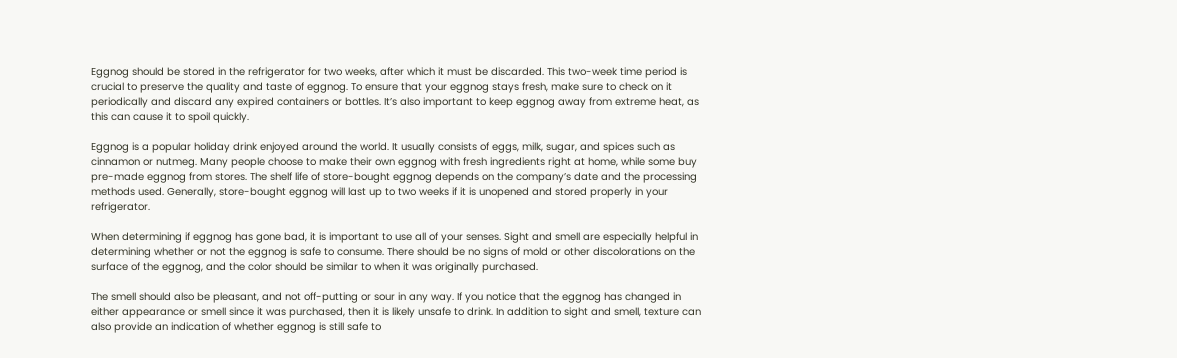Eggnog should be stored in the refrigerator for two weeks, after which it must be discarded. This two-week time period is crucial to preserve the quality and taste of eggnog. To ensure that your eggnog stays fresh, make sure to check on it periodically and discard any expired containers or bottles. It’s also important to keep eggnog away from extreme heat, as this can cause it to spoil quickly.

Eggnog is a popular holiday drink enjoyed around the world. It usually consists of eggs, milk, sugar, and spices such as cinnamon or nutmeg. Many people choose to make their own eggnog with fresh ingredients right at home, while some buy pre-made eggnog from stores. The shelf life of store-bought eggnog depends on the company’s date and the processing methods used. Generally, store-bought eggnog will last up to two weeks if it is unopened and stored properly in your refrigerator.

When determining if eggnog has gone bad, it is important to use all of your senses. Sight and smell are especially helpful in determining whether or not the eggnog is safe to consume. There should be no signs of mold or other discolorations on the surface of the eggnog, and the color should be similar to when it was originally purchased.

The smell should also be pleasant, and not off-putting or sour in any way. If you notice that the eggnog has changed in either appearance or smell since it was purchased, then it is likely unsafe to drink. In addition to sight and smell, texture can also provide an indication of whether eggnog is still safe to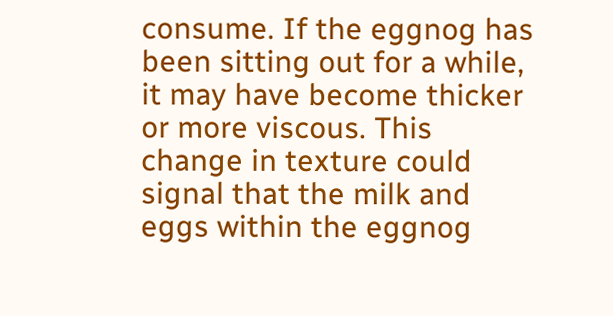consume. If the eggnog has been sitting out for a while, it may have become thicker or more viscous. This change in texture could signal that the milk and eggs within the eggnog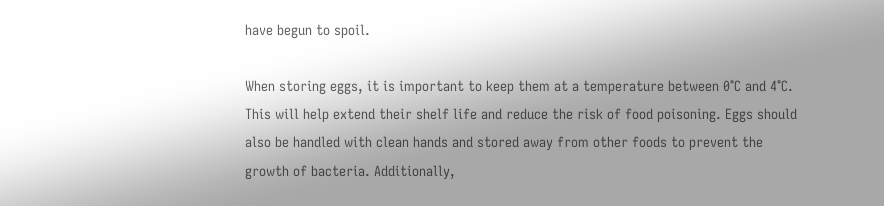have begun to spoil.

When storing eggs, it is important to keep them at a temperature between 0°C and 4°C. This will help extend their shelf life and reduce the risk of food poisoning. Eggs should also be handled with clean hands and stored away from other foods to prevent the growth of bacteria. Additionally,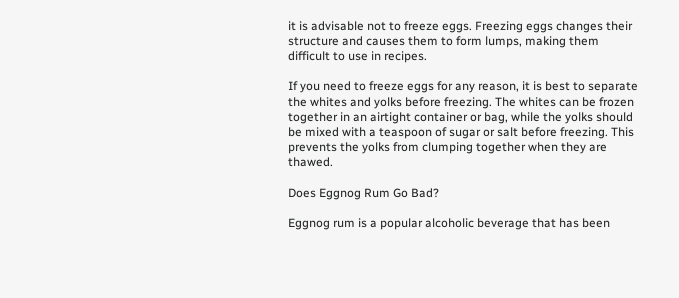it is advisable not to freeze eggs. Freezing eggs changes their structure and causes them to form lumps, making them difficult to use in recipes.

If you need to freeze eggs for any reason, it is best to separate the whites and yolks before freezing. The whites can be frozen together in an airtight container or bag, while the yolks should be mixed with a teaspoon of sugar or salt before freezing. This prevents the yolks from clumping together when they are thawed.

Does Eggnog Rum Go Bad?

Eggnog rum is a popular alcoholic beverage that has been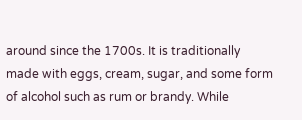around since the 1700s. It is traditionally made with eggs, cream, sugar, and some form of alcohol such as rum or brandy. While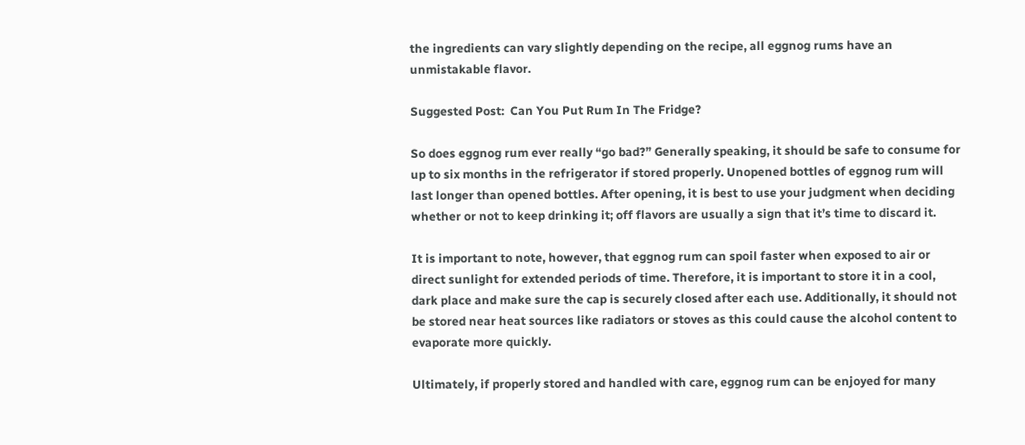the ingredients can vary slightly depending on the recipe, all eggnog rums have an unmistakable flavor.

Suggested Post:  Can You Put Rum In The Fridge?

So does eggnog rum ever really “go bad?” Generally speaking, it should be safe to consume for up to six months in the refrigerator if stored properly. Unopened bottles of eggnog rum will last longer than opened bottles. After opening, it is best to use your judgment when deciding whether or not to keep drinking it; off flavors are usually a sign that it’s time to discard it.

It is important to note, however, that eggnog rum can spoil faster when exposed to air or direct sunlight for extended periods of time. Therefore, it is important to store it in a cool, dark place and make sure the cap is securely closed after each use. Additionally, it should not be stored near heat sources like radiators or stoves as this could cause the alcohol content to evaporate more quickly.

Ultimately, if properly stored and handled with care, eggnog rum can be enjoyed for many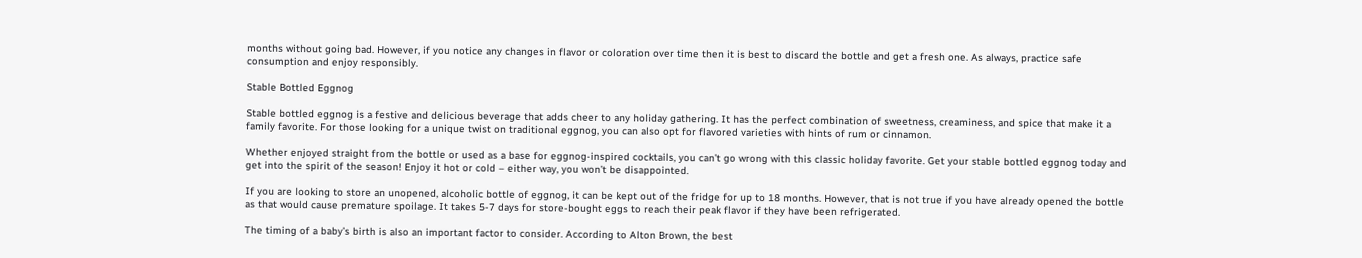months without going bad. However, if you notice any changes in flavor or coloration over time then it is best to discard the bottle and get a fresh one. As always, practice safe consumption and enjoy responsibly.

Stable Bottled Eggnog

Stable bottled eggnog is a festive and delicious beverage that adds cheer to any holiday gathering. It has the perfect combination of sweetness, creaminess, and spice that make it a family favorite. For those looking for a unique twist on traditional eggnog, you can also opt for flavored varieties with hints of rum or cinnamon.

Whether enjoyed straight from the bottle or used as a base for eggnog-inspired cocktails, you can’t go wrong with this classic holiday favorite. Get your stable bottled eggnog today and get into the spirit of the season! Enjoy it hot or cold – either way, you won’t be disappointed.

If you are looking to store an unopened, alcoholic bottle of eggnog, it can be kept out of the fridge for up to 18 months. However, that is not true if you have already opened the bottle as that would cause premature spoilage. It takes 5-7 days for store-bought eggs to reach their peak flavor if they have been refrigerated.

The timing of a baby’s birth is also an important factor to consider. According to Alton Brown, the best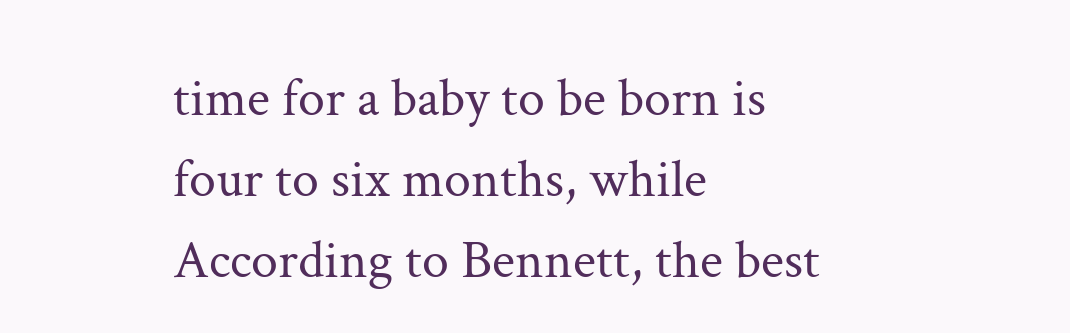time for a baby to be born is four to six months, while According to Bennett, the best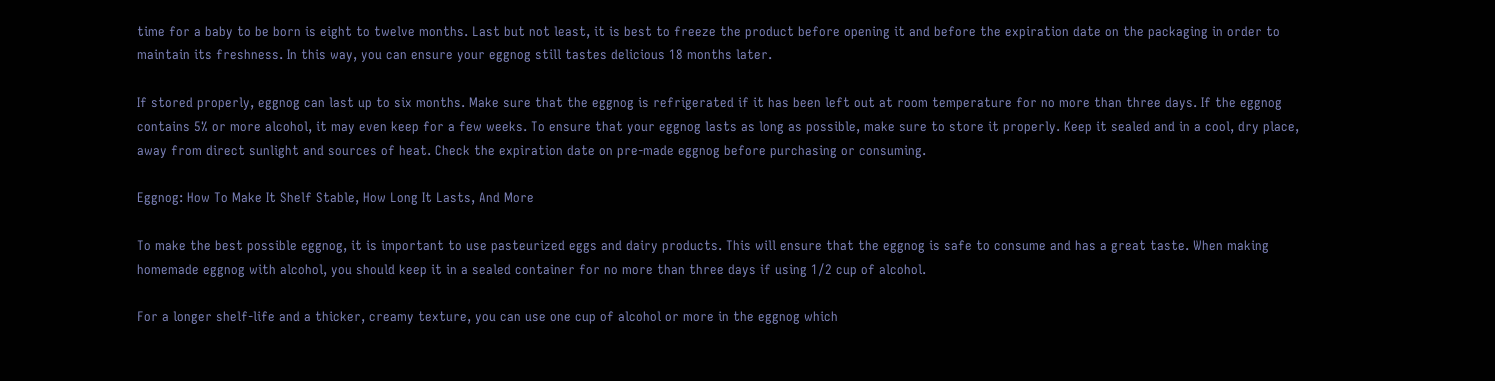time for a baby to be born is eight to twelve months. Last but not least, it is best to freeze the product before opening it and before the expiration date on the packaging in order to maintain its freshness. In this way, you can ensure your eggnog still tastes delicious 18 months later.

If stored properly, eggnog can last up to six months. Make sure that the eggnog is refrigerated if it has been left out at room temperature for no more than three days. If the eggnog contains 5% or more alcohol, it may even keep for a few weeks. To ensure that your eggnog lasts as long as possible, make sure to store it properly. Keep it sealed and in a cool, dry place, away from direct sunlight and sources of heat. Check the expiration date on pre-made eggnog before purchasing or consuming.

Eggnog: How To Make It Shelf Stable, How Long It Lasts, And More

To make the best possible eggnog, it is important to use pasteurized eggs and dairy products. This will ensure that the eggnog is safe to consume and has a great taste. When making homemade eggnog with alcohol, you should keep it in a sealed container for no more than three days if using 1/2 cup of alcohol.

For a longer shelf-life and a thicker, creamy texture, you can use one cup of alcohol or more in the eggnog which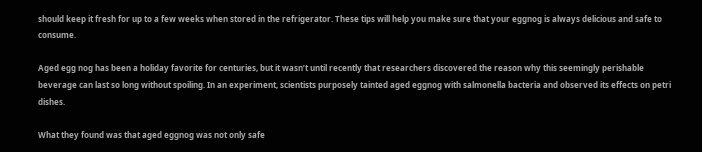should keep it fresh for up to a few weeks when stored in the refrigerator. These tips will help you make sure that your eggnog is always delicious and safe to consume.

Aged egg nog has been a holiday favorite for centuries, but it wasn’t until recently that researchers discovered the reason why this seemingly perishable beverage can last so long without spoiling. In an experiment, scientists purposely tainted aged eggnog with salmonella bacteria and observed its effects on petri dishes.

What they found was that aged eggnog was not only safe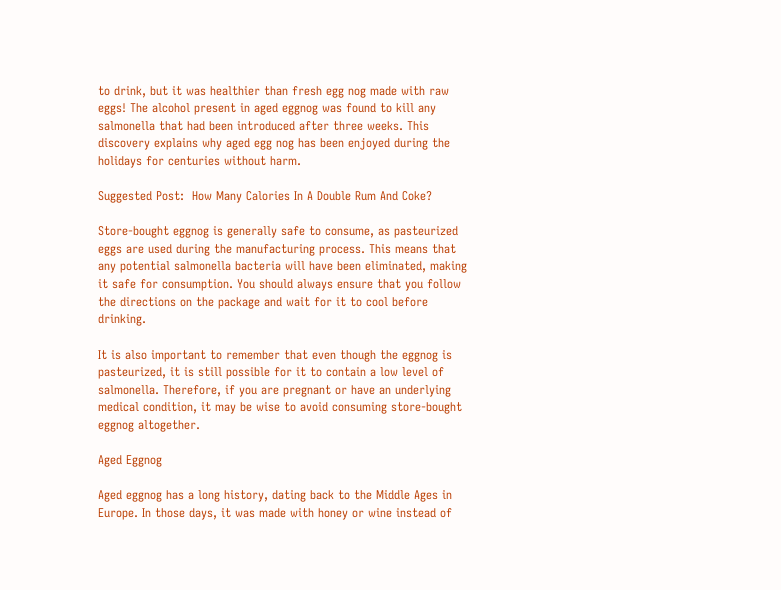to drink, but it was healthier than fresh egg nog made with raw eggs! The alcohol present in aged eggnog was found to kill any salmonella that had been introduced after three weeks. This discovery explains why aged egg nog has been enjoyed during the holidays for centuries without harm.

Suggested Post:  How Many Calories In A Double Rum And Coke?

Store-bought eggnog is generally safe to consume, as pasteurized eggs are used during the manufacturing process. This means that any potential salmonella bacteria will have been eliminated, making it safe for consumption. You should always ensure that you follow the directions on the package and wait for it to cool before drinking.

It is also important to remember that even though the eggnog is pasteurized, it is still possible for it to contain a low level of salmonella. Therefore, if you are pregnant or have an underlying medical condition, it may be wise to avoid consuming store-bought eggnog altogether.

Aged Eggnog

Aged eggnog has a long history, dating back to the Middle Ages in Europe. In those days, it was made with honey or wine instead of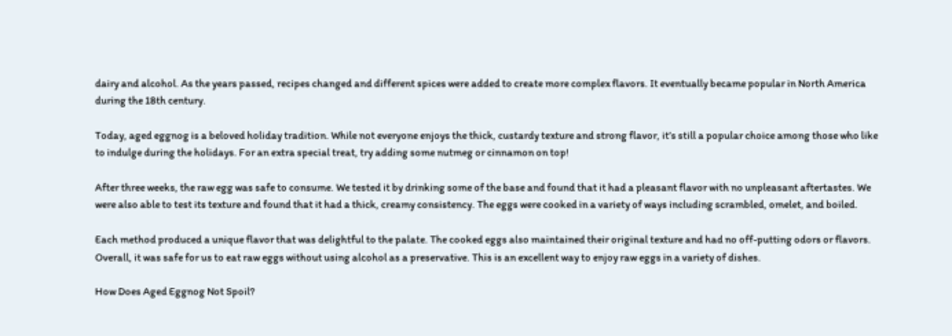dairy and alcohol. As the years passed, recipes changed and different spices were added to create more complex flavors. It eventually became popular in North America during the 18th century.

Today, aged eggnog is a beloved holiday tradition. While not everyone enjoys the thick, custardy texture and strong flavor, it’s still a popular choice among those who like to indulge during the holidays. For an extra special treat, try adding some nutmeg or cinnamon on top!

After three weeks, the raw egg was safe to consume. We tested it by drinking some of the base and found that it had a pleasant flavor with no unpleasant aftertastes. We were also able to test its texture and found that it had a thick, creamy consistency. The eggs were cooked in a variety of ways including scrambled, omelet, and boiled.

Each method produced a unique flavor that was delightful to the palate. The cooked eggs also maintained their original texture and had no off-putting odors or flavors. Overall, it was safe for us to eat raw eggs without using alcohol as a preservative. This is an excellent way to enjoy raw eggs in a variety of dishes.

How Does Aged Eggnog Not Spoil?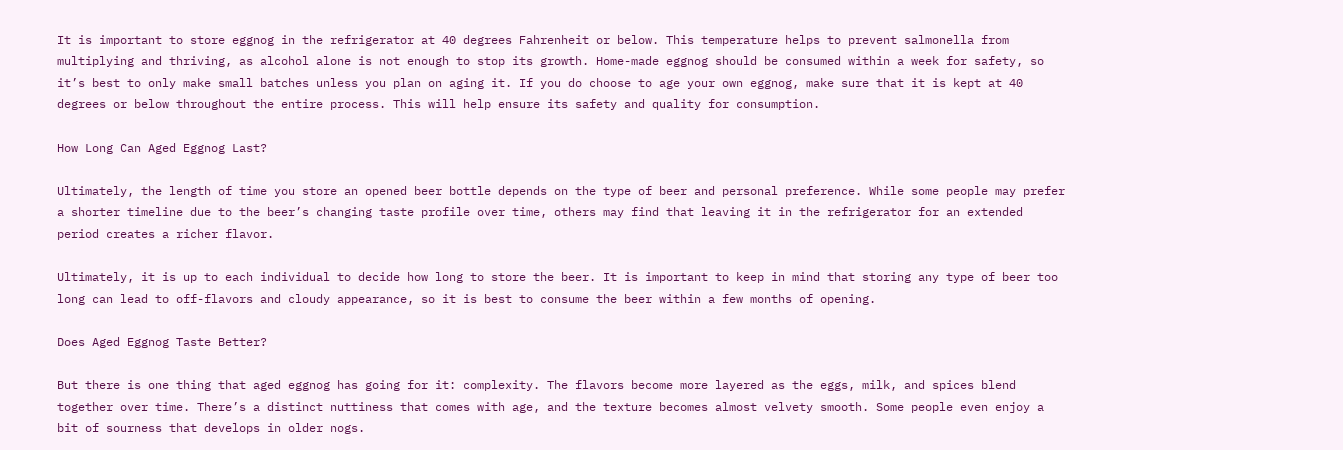It is important to store eggnog in the refrigerator at 40 degrees Fahrenheit or below. This temperature helps to prevent salmonella from multiplying and thriving, as alcohol alone is not enough to stop its growth. Home-made eggnog should be consumed within a week for safety, so it’s best to only make small batches unless you plan on aging it. If you do choose to age your own eggnog, make sure that it is kept at 40 degrees or below throughout the entire process. This will help ensure its safety and quality for consumption.

How Long Can Aged Eggnog Last?

Ultimately, the length of time you store an opened beer bottle depends on the type of beer and personal preference. While some people may prefer a shorter timeline due to the beer’s changing taste profile over time, others may find that leaving it in the refrigerator for an extended period creates a richer flavor.

Ultimately, it is up to each individual to decide how long to store the beer. It is important to keep in mind that storing any type of beer too long can lead to off-flavors and cloudy appearance, so it is best to consume the beer within a few months of opening.

Does Aged Eggnog Taste Better?

But there is one thing that aged eggnog has going for it: complexity. The flavors become more layered as the eggs, milk, and spices blend together over time. There’s a distinct nuttiness that comes with age, and the texture becomes almost velvety smooth. Some people even enjoy a bit of sourness that develops in older nogs.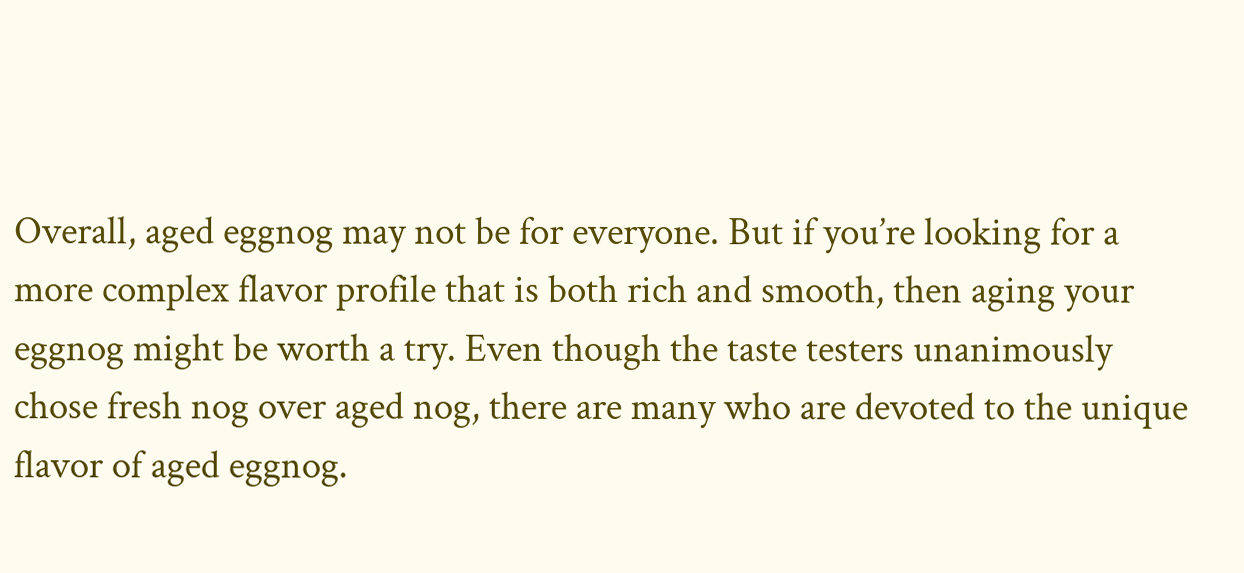Overall, aged eggnog may not be for everyone. But if you’re looking for a more complex flavor profile that is both rich and smooth, then aging your eggnog might be worth a try. Even though the taste testers unanimously chose fresh nog over aged nog, there are many who are devoted to the unique flavor of aged eggnog.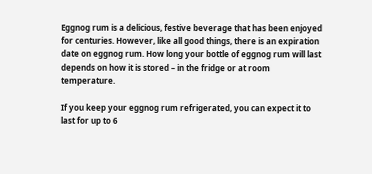Eggnog rum is a delicious, festive beverage that has been enjoyed for centuries. However, like all good things, there is an expiration date on eggnog rum. How long your bottle of eggnog rum will last depends on how it is stored – in the fridge or at room temperature.

If you keep your eggnog rum refrigerated, you can expect it to last for up to 6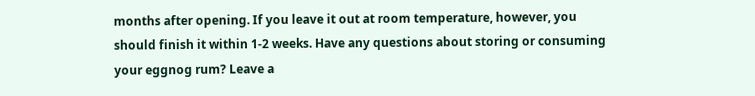months after opening. If you leave it out at room temperature, however, you should finish it within 1-2 weeks. Have any questions about storing or consuming your eggnog rum? Leave a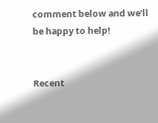comment below and we’ll be happy to help!


Recent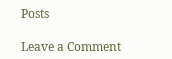Posts

Leave a Comment